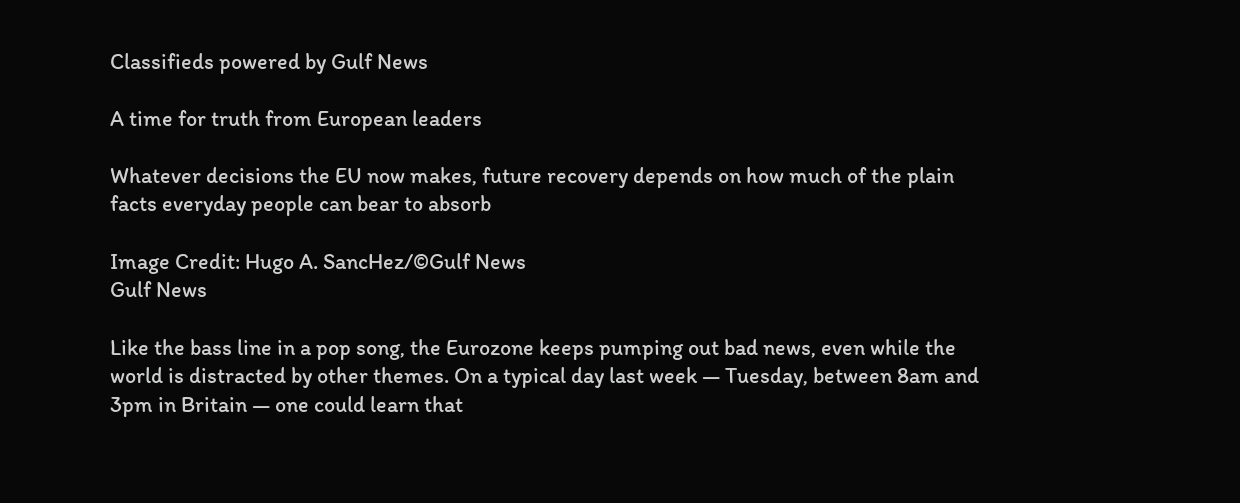Classifieds powered by Gulf News

A time for truth from European leaders

Whatever decisions the EU now makes, future recovery depends on how much of the plain facts everyday people can bear to absorb

Image Credit: Hugo A. SancHez/©Gulf News
Gulf News

Like the bass line in a pop song, the Eurozone keeps pumping out bad news, even while the world is distracted by other themes. On a typical day last week — Tuesday, between 8am and 3pm in Britain — one could learn that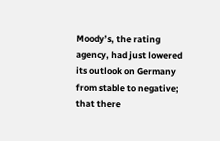Moody’s, the rating agency, had just lowered its outlook on Germany from stable to negative; that there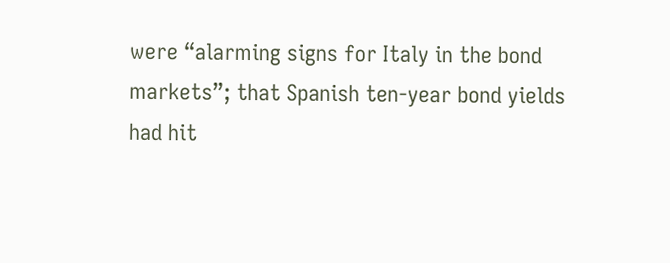were “alarming signs for Italy in the bond markets”; that Spanish ten-year bond yields had hit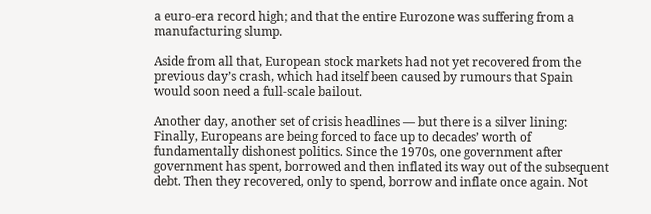a euro-era record high; and that the entire Eurozone was suffering from a manufacturing slump.

Aside from all that, European stock markets had not yet recovered from the previous day’s crash, which had itself been caused by rumours that Spain would soon need a full-scale bailout.

Another day, another set of crisis headlines — but there is a silver lining: Finally, Europeans are being forced to face up to decades’ worth of fundamentally dishonest politics. Since the 1970s, one government after government has spent, borrowed and then inflated its way out of the subsequent debt. Then they recovered, only to spend, borrow and inflate once again. Not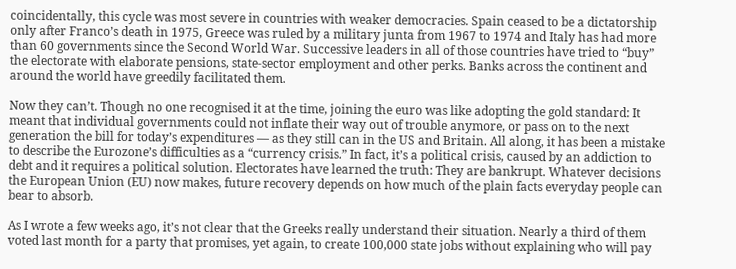coincidentally, this cycle was most severe in countries with weaker democracies. Spain ceased to be a dictatorship only after Franco’s death in 1975, Greece was ruled by a military junta from 1967 to 1974 and Italy has had more than 60 governments since the Second World War. Successive leaders in all of those countries have tried to “buy” the electorate with elaborate pensions, state-sector employment and other perks. Banks across the continent and around the world have greedily facilitated them.

Now they can’t. Though no one recognised it at the time, joining the euro was like adopting the gold standard: It meant that individual governments could not inflate their way out of trouble anymore, or pass on to the next generation the bill for today’s expenditures — as they still can in the US and Britain. All along, it has been a mistake to describe the Eurozone’s difficulties as a “currency crisis.” In fact, it’s a political crisis, caused by an addiction to debt and it requires a political solution. Electorates have learned the truth: They are bankrupt. Whatever decisions the European Union (EU) now makes, future recovery depends on how much of the plain facts everyday people can bear to absorb.

As I wrote a few weeks ago, it’s not clear that the Greeks really understand their situation. Nearly a third of them voted last month for a party that promises, yet again, to create 100,000 state jobs without explaining who will pay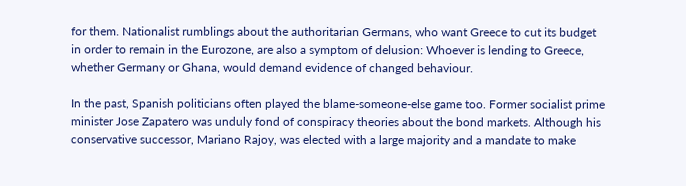for them. Nationalist rumblings about the authoritarian Germans, who want Greece to cut its budget in order to remain in the Eurozone, are also a symptom of delusion: Whoever is lending to Greece, whether Germany or Ghana, would demand evidence of changed behaviour.

In the past, Spanish politicians often played the blame-someone-else game too. Former socialist prime minister Jose Zapatero was unduly fond of conspiracy theories about the bond markets. Although his conservative successor, Mariano Rajoy, was elected with a large majority and a mandate to make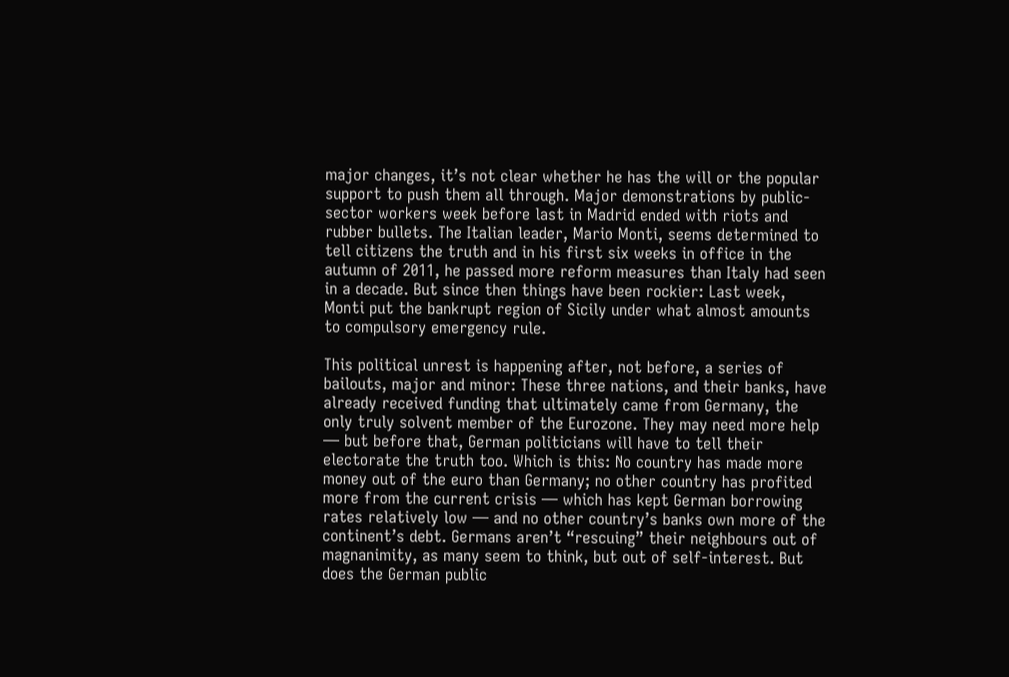major changes, it’s not clear whether he has the will or the popular support to push them all through. Major demonstrations by public-sector workers week before last in Madrid ended with riots and rubber bullets. The Italian leader, Mario Monti, seems determined to tell citizens the truth and in his first six weeks in office in the autumn of 2011, he passed more reform measures than Italy had seen in a decade. But since then things have been rockier: Last week, Monti put the bankrupt region of Sicily under what almost amounts to compulsory emergency rule.

This political unrest is happening after, not before, a series of bailouts, major and minor: These three nations, and their banks, have already received funding that ultimately came from Germany, the only truly solvent member of the Eurozone. They may need more help — but before that, German politicians will have to tell their electorate the truth too. Which is this: No country has made more money out of the euro than Germany; no other country has profited more from the current crisis — which has kept German borrowing rates relatively low — and no other country’s banks own more of the continent’s debt. Germans aren’t “rescuing” their neighbours out of magnanimity, as many seem to think, but out of self-interest. But does the German public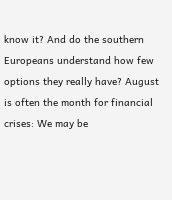know it? And do the southern Europeans understand how few options they really have? August is often the month for financial crises: We may be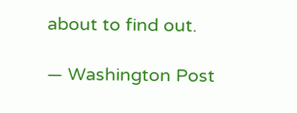about to find out.

— Washington Post